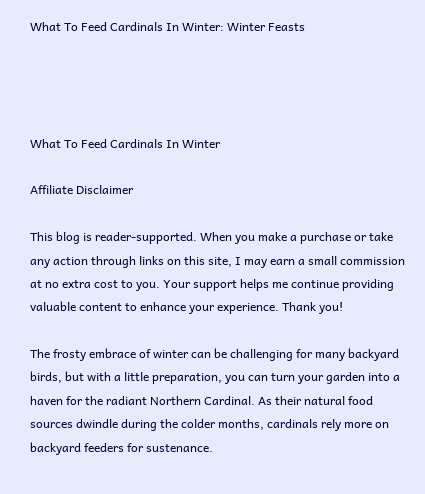What To Feed Cardinals In Winter: Winter Feasts




What To Feed Cardinals In Winter

Affiliate Disclaimer

This blog is reader-supported. When you make a purchase or take any action through links on this site, I may earn a small commission at no extra cost to you. Your support helps me continue providing valuable content to enhance your experience. Thank you!

The frosty embrace of winter can be challenging for many backyard birds, but with a little preparation, you can turn your garden into a haven for the radiant Northern Cardinal. As their natural food sources dwindle during the colder months, cardinals rely more on backyard feeders for sustenance.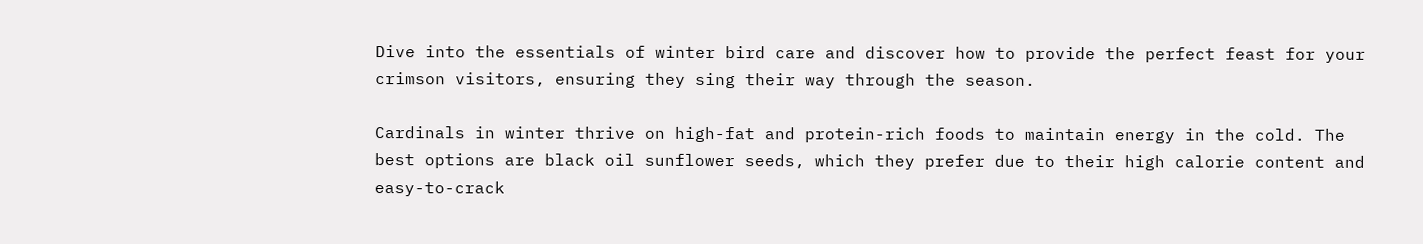Dive into the essentials of winter bird care and discover how to provide the perfect feast for your crimson visitors, ensuring they sing their way through the season.

Cardinals in winter thrive on high-fat and protein-rich foods to maintain energy in the cold. The best options are black oil sunflower seeds, which they prefer due to their high calorie content and easy-to-crack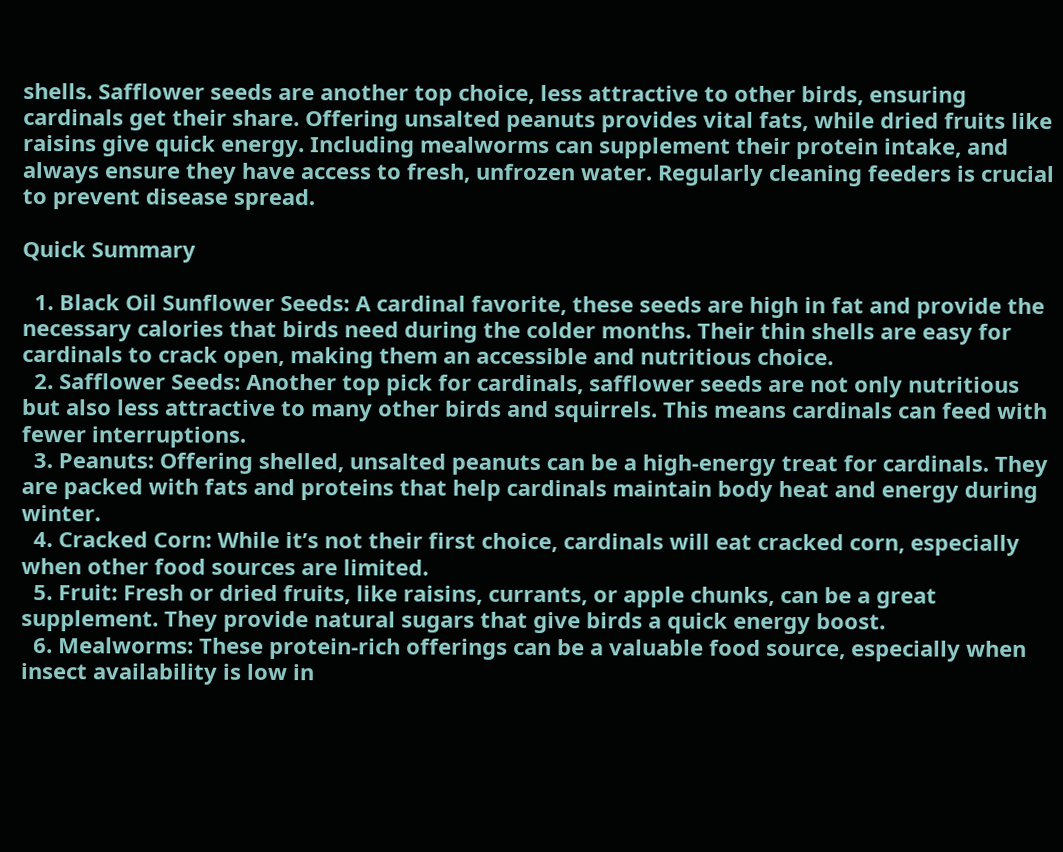shells. Safflower seeds are another top choice, less attractive to other birds, ensuring cardinals get their share. Offering unsalted peanuts provides vital fats, while dried fruits like raisins give quick energy. Including mealworms can supplement their protein intake, and always ensure they have access to fresh, unfrozen water. Regularly cleaning feeders is crucial to prevent disease spread.

Quick Summary

  1. Black Oil Sunflower Seeds: A cardinal favorite, these seeds are high in fat and provide the necessary calories that birds need during the colder months. Their thin shells are easy for cardinals to crack open, making them an accessible and nutritious choice.
  2. Safflower Seeds: Another top pick for cardinals, safflower seeds are not only nutritious but also less attractive to many other birds and squirrels. This means cardinals can feed with fewer interruptions.
  3. Peanuts: Offering shelled, unsalted peanuts can be a high-energy treat for cardinals. They are packed with fats and proteins that help cardinals maintain body heat and energy during winter.
  4. Cracked Corn: While it’s not their first choice, cardinals will eat cracked corn, especially when other food sources are limited.
  5. Fruit: Fresh or dried fruits, like raisins, currants, or apple chunks, can be a great supplement. They provide natural sugars that give birds a quick energy boost.
  6. Mealworms: These protein-rich offerings can be a valuable food source, especially when insect availability is low in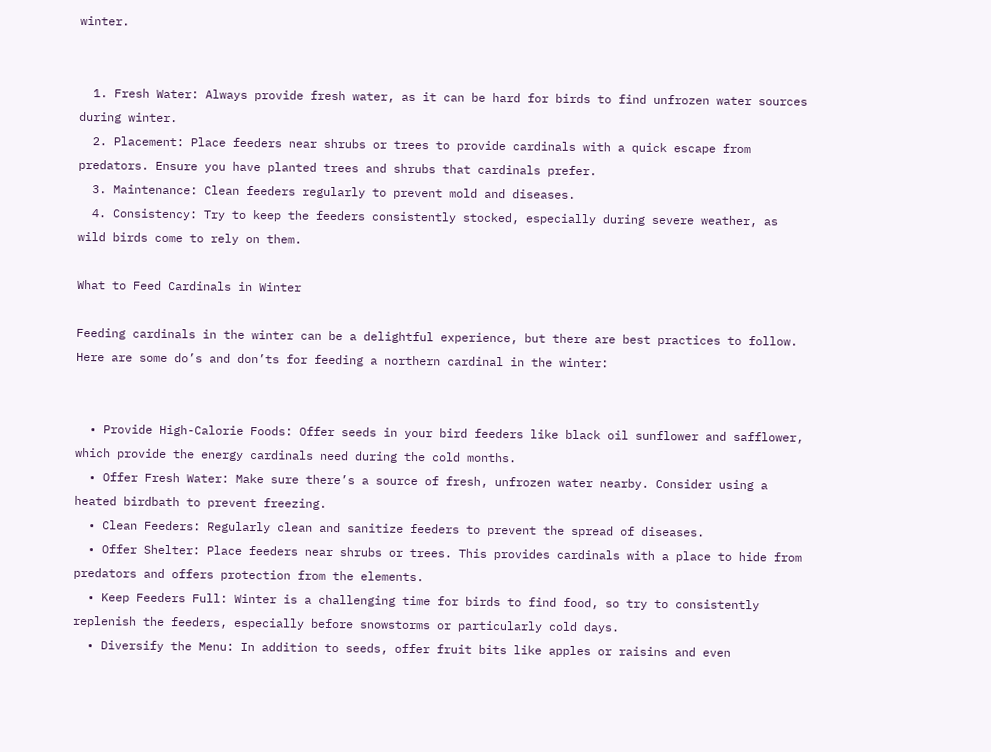winter.


  1. Fresh Water: Always provide fresh water, as it can be hard for birds to find unfrozen water sources during winter.
  2. Placement: Place feeders near shrubs or trees to provide cardinals with a quick escape from predators. Ensure you have planted trees and shrubs that cardinals prefer.
  3. Maintenance: Clean feeders regularly to prevent mold and diseases.
  4. Consistency: Try to keep the feeders consistently stocked, especially during severe weather, as wild birds come to rely on them.

What to Feed Cardinals in Winter

Feeding cardinals in the winter can be a delightful experience, but there are best practices to follow. Here are some do’s and don’ts for feeding a northern cardinal in the winter:


  • Provide High-Calorie Foods: Offer seeds in your bird feeders like black oil sunflower and safflower, which provide the energy cardinals need during the cold months.
  • Offer Fresh Water: Make sure there’s a source of fresh, unfrozen water nearby. Consider using a heated birdbath to prevent freezing.
  • Clean Feeders: Regularly clean and sanitize feeders to prevent the spread of diseases.
  • Offer Shelter: Place feeders near shrubs or trees. This provides cardinals with a place to hide from predators and offers protection from the elements.
  • Keep Feeders Full: Winter is a challenging time for birds to find food, so try to consistently replenish the feeders, especially before snowstorms or particularly cold days.
  • Diversify the Menu: In addition to seeds, offer fruit bits like apples or raisins and even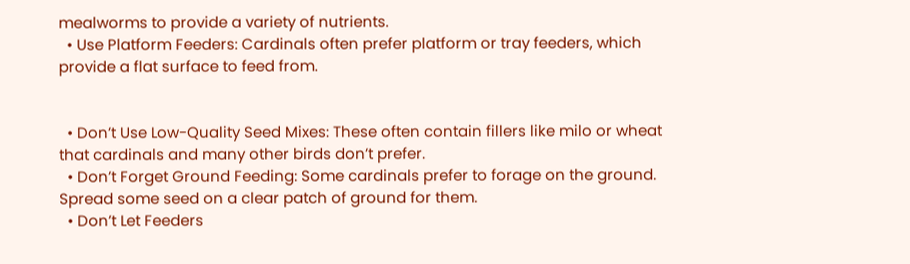mealworms to provide a variety of nutrients.
  • Use Platform Feeders: Cardinals often prefer platform or tray feeders, which provide a flat surface to feed from.


  • Don’t Use Low-Quality Seed Mixes: These often contain fillers like milo or wheat that cardinals and many other birds don’t prefer.
  • Don’t Forget Ground Feeding: Some cardinals prefer to forage on the ground. Spread some seed on a clear patch of ground for them.
  • Don’t Let Feeders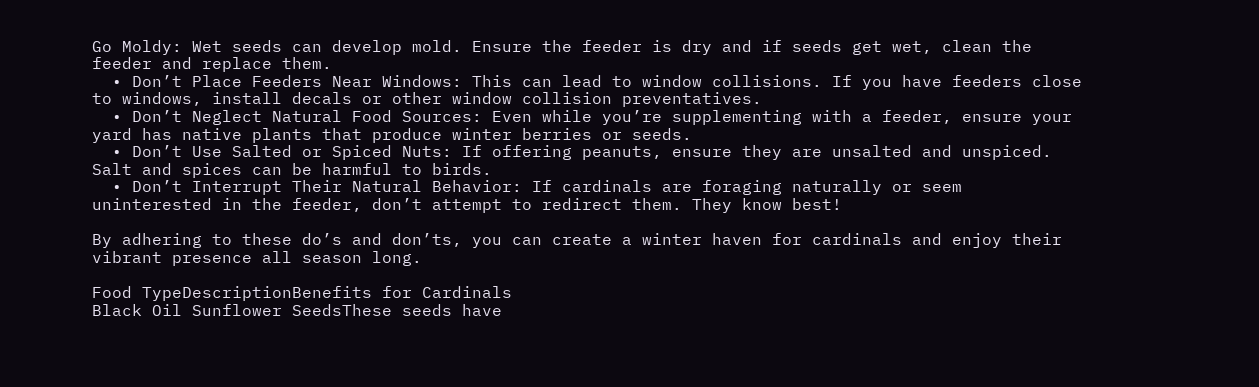Go Moldy: Wet seeds can develop mold. Ensure the feeder is dry and if seeds get wet, clean the feeder and replace them.
  • Don’t Place Feeders Near Windows: This can lead to window collisions. If you have feeders close to windows, install decals or other window collision preventatives.
  • Don’t Neglect Natural Food Sources: Even while you’re supplementing with a feeder, ensure your yard has native plants that produce winter berries or seeds.
  • Don’t Use Salted or Spiced Nuts: If offering peanuts, ensure they are unsalted and unspiced. Salt and spices can be harmful to birds.
  • Don’t Interrupt Their Natural Behavior: If cardinals are foraging naturally or seem uninterested in the feeder, don’t attempt to redirect them. They know best!

By adhering to these do’s and don’ts, you can create a winter haven for cardinals and enjoy their vibrant presence all season long.

Food TypeDescriptionBenefits for Cardinals
Black Oil Sunflower SeedsThese seeds have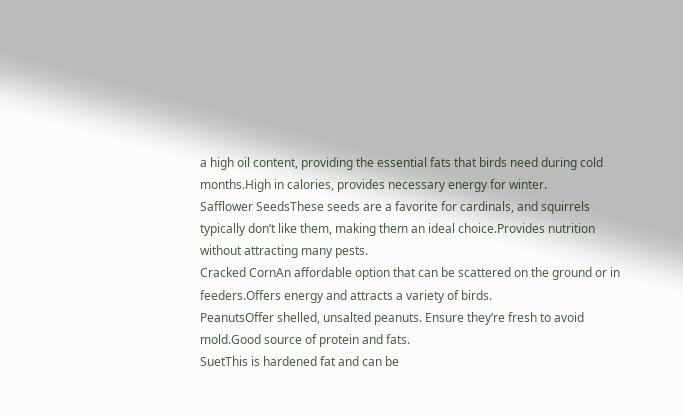a high oil content, providing the essential fats that birds need during cold months.High in calories, provides necessary energy for winter.
Safflower SeedsThese seeds are a favorite for cardinals, and squirrels typically don’t like them, making them an ideal choice.Provides nutrition without attracting many pests.
Cracked CornAn affordable option that can be scattered on the ground or in feeders.Offers energy and attracts a variety of birds.
PeanutsOffer shelled, unsalted peanuts. Ensure they’re fresh to avoid mold.Good source of protein and fats.
SuetThis is hardened fat and can be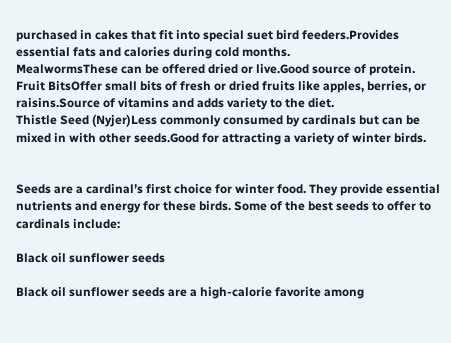purchased in cakes that fit into special suet bird feeders.Provides essential fats and calories during cold months.
MealwormsThese can be offered dried or live.Good source of protein.
Fruit BitsOffer small bits of fresh or dried fruits like apples, berries, or raisins.Source of vitamins and adds variety to the diet.
Thistle Seed (Nyjer)Less commonly consumed by cardinals but can be mixed in with other seeds.Good for attracting a variety of winter birds.


Seeds are a cardinal’s first choice for winter food. They provide essential nutrients and energy for these birds. Some of the best seeds to offer to cardinals include:

Black oil sunflower seeds

Black oil sunflower seeds are a high-calorie favorite among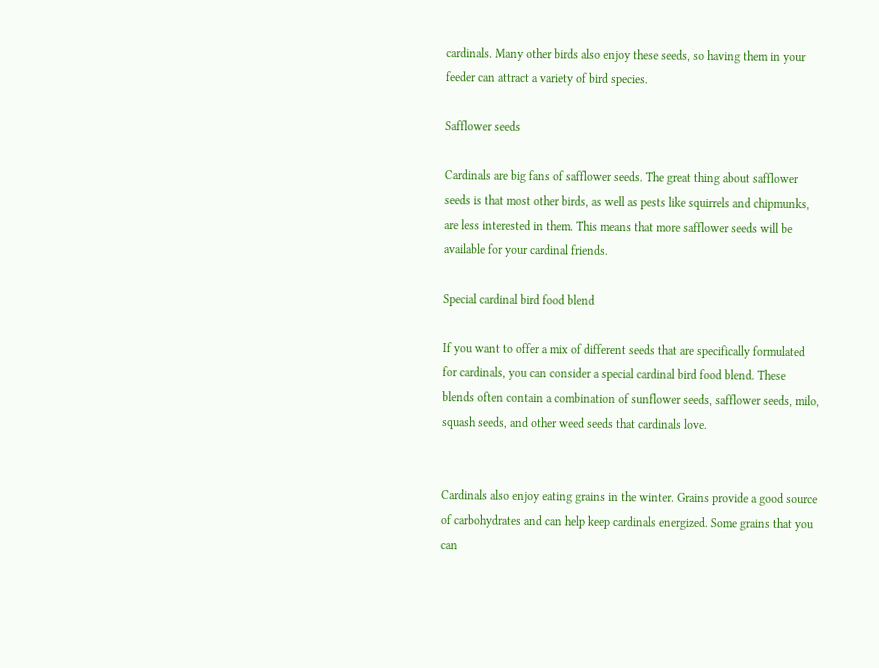cardinals. Many other birds also enjoy these seeds, so having them in your feeder can attract a variety of bird species.

Safflower seeds

Cardinals are big fans of safflower seeds. The great thing about safflower seeds is that most other birds, as well as pests like squirrels and chipmunks, are less interested in them. This means that more safflower seeds will be available for your cardinal friends.

Special cardinal bird food blend

If you want to offer a mix of different seeds that are specifically formulated for cardinals, you can consider a special cardinal bird food blend. These blends often contain a combination of sunflower seeds, safflower seeds, milo, squash seeds, and other weed seeds that cardinals love.


Cardinals also enjoy eating grains in the winter. Grains provide a good source of carbohydrates and can help keep cardinals energized. Some grains that you can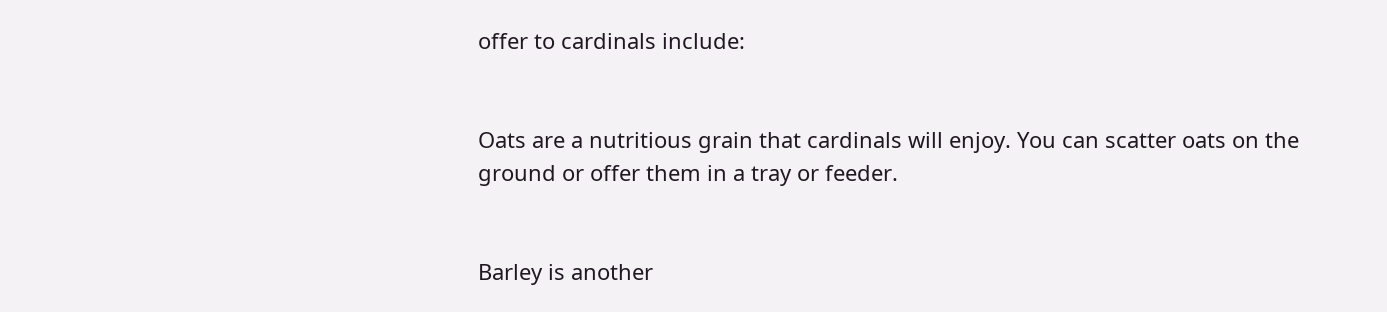offer to cardinals include:


Oats are a nutritious grain that cardinals will enjoy. You can scatter oats on the ground or offer them in a tray or feeder.


Barley is another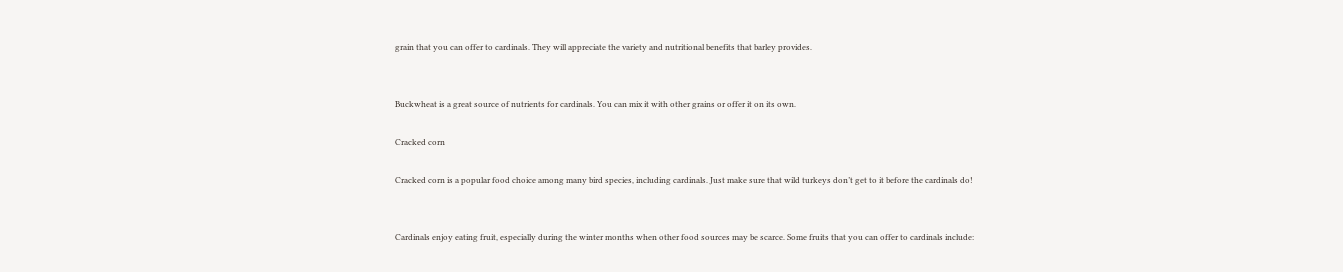grain that you can offer to cardinals. They will appreciate the variety and nutritional benefits that barley provides.


Buckwheat is a great source of nutrients for cardinals. You can mix it with other grains or offer it on its own.

Cracked corn

Cracked corn is a popular food choice among many bird species, including cardinals. Just make sure that wild turkeys don’t get to it before the cardinals do!


Cardinals enjoy eating fruit, especially during the winter months when other food sources may be scarce. Some fruits that you can offer to cardinals include: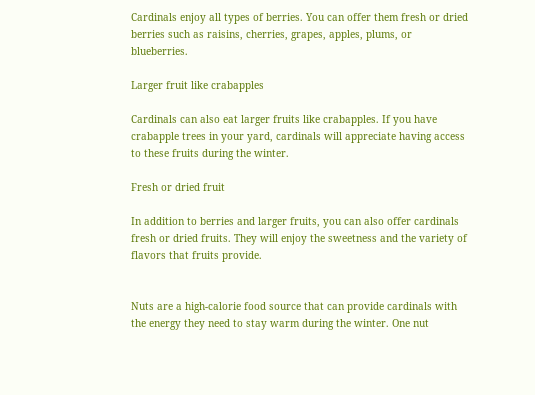Cardinals enjoy all types of berries. You can offer them fresh or dried berries such as raisins, cherries, grapes, apples, plums, or blueberries.

Larger fruit like crabapples

Cardinals can also eat larger fruits like crabapples. If you have crabapple trees in your yard, cardinals will appreciate having access to these fruits during the winter.

Fresh or dried fruit

In addition to berries and larger fruits, you can also offer cardinals fresh or dried fruits. They will enjoy the sweetness and the variety of flavors that fruits provide.


Nuts are a high-calorie food source that can provide cardinals with the energy they need to stay warm during the winter. One nut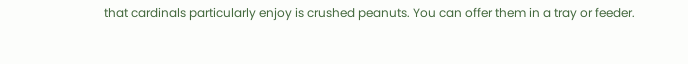that cardinals particularly enjoy is crushed peanuts. You can offer them in a tray or feeder.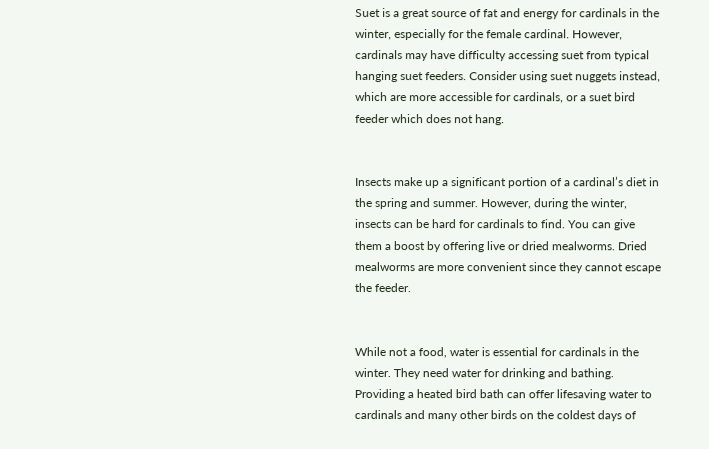Suet is a great source of fat and energy for cardinals in the winter, especially for the female cardinal. However, cardinals may have difficulty accessing suet from typical hanging suet feeders. Consider using suet nuggets instead, which are more accessible for cardinals, or a suet bird feeder which does not hang.


Insects make up a significant portion of a cardinal’s diet in the spring and summer. However, during the winter, insects can be hard for cardinals to find. You can give them a boost by offering live or dried mealworms. Dried mealworms are more convenient since they cannot escape the feeder.


While not a food, water is essential for cardinals in the winter. They need water for drinking and bathing. Providing a heated bird bath can offer lifesaving water to cardinals and many other birds on the coldest days of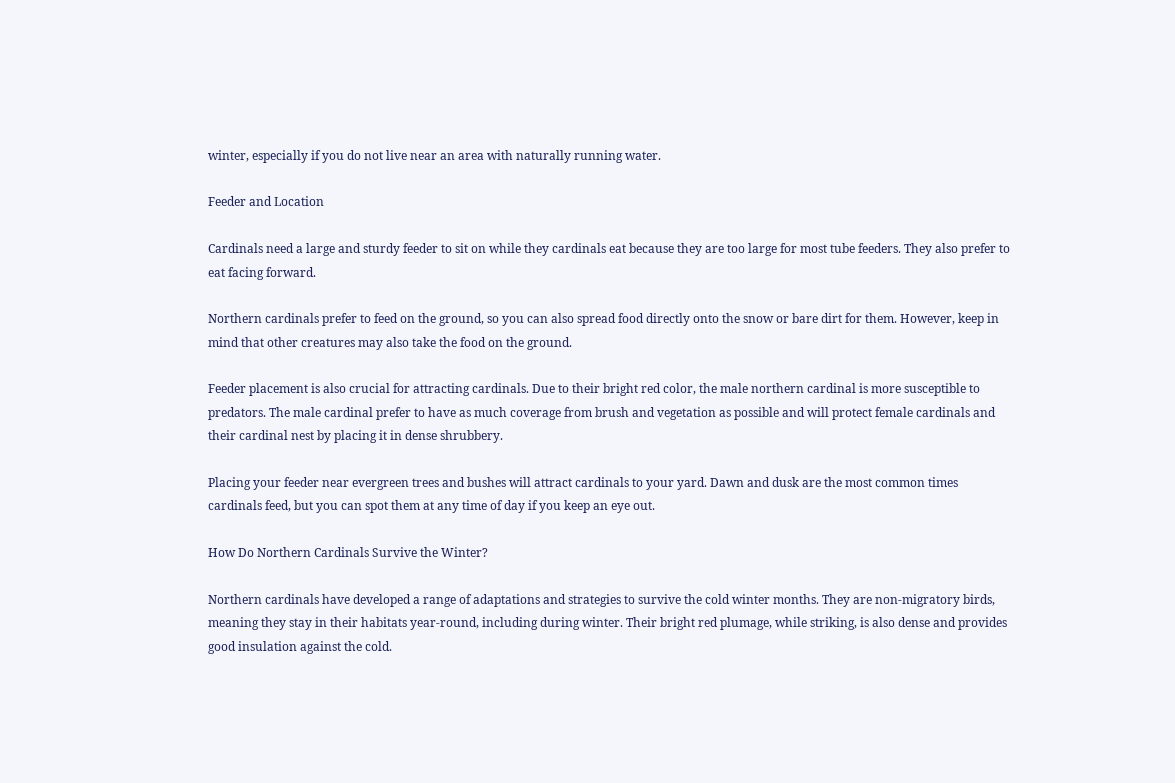winter, especially if you do not live near an area with naturally running water.

Feeder and Location

Cardinals need a large and sturdy feeder to sit on while they cardinals eat because they are too large for most tube feeders. They also prefer to eat facing forward.

Northern cardinals prefer to feed on the ground, so you can also spread food directly onto the snow or bare dirt for them. However, keep in mind that other creatures may also take the food on the ground.

Feeder placement is also crucial for attracting cardinals. Due to their bright red color, the male northern cardinal is more susceptible to predators. The male cardinal prefer to have as much coverage from brush and vegetation as possible and will protect female cardinals and their cardinal nest by placing it in dense shrubbery.

Placing your feeder near evergreen trees and bushes will attract cardinals to your yard. Dawn and dusk are the most common times cardinals feed, but you can spot them at any time of day if you keep an eye out.

How Do Northern Cardinals Survive the Winter?

Northern cardinals have developed a range of adaptations and strategies to survive the cold winter months. They are non-migratory birds, meaning they stay in their habitats year-round, including during winter. Their bright red plumage, while striking, is also dense and provides good insulation against the cold.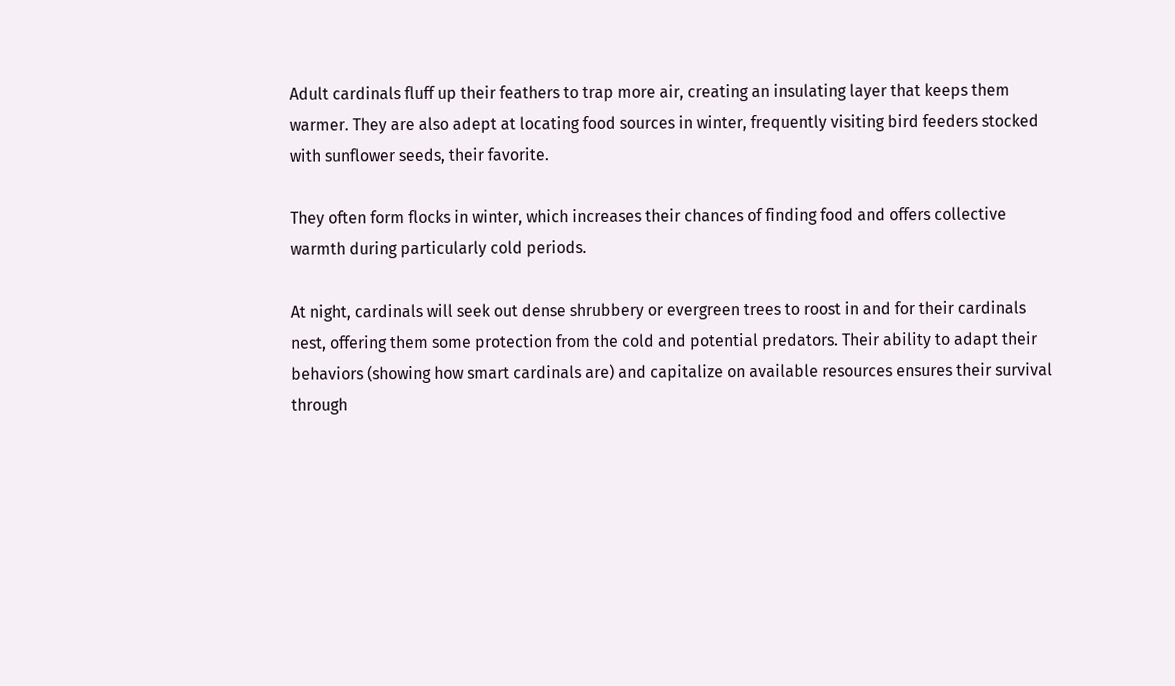Adult cardinals fluff up their feathers to trap more air, creating an insulating layer that keeps them warmer. They are also adept at locating food sources in winter, frequently visiting bird feeders stocked with sunflower seeds, their favorite.

They often form flocks in winter, which increases their chances of finding food and offers collective warmth during particularly cold periods.

At night, cardinals will seek out dense shrubbery or evergreen trees to roost in and for their cardinals nest, offering them some protection from the cold and potential predators. Their ability to adapt their behaviors (showing how smart cardinals are) and capitalize on available resources ensures their survival through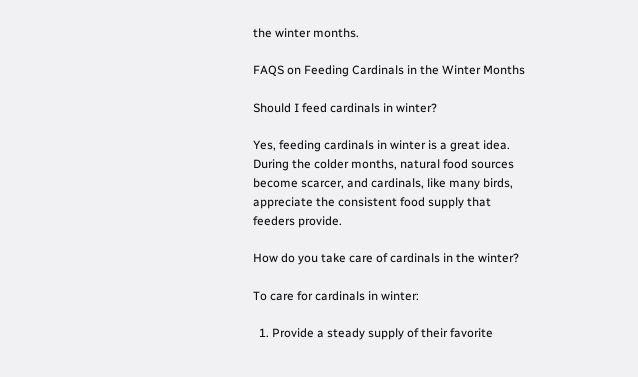the winter months.

FAQS on Feeding Cardinals in the Winter Months

Should I feed cardinals in winter?

Yes, feeding cardinals in winter is a great idea. During the colder months, natural food sources become scarcer, and cardinals, like many birds, appreciate the consistent food supply that feeders provide.

How do you take care of cardinals in the winter?

To care for cardinals in winter:

  1. Provide a steady supply of their favorite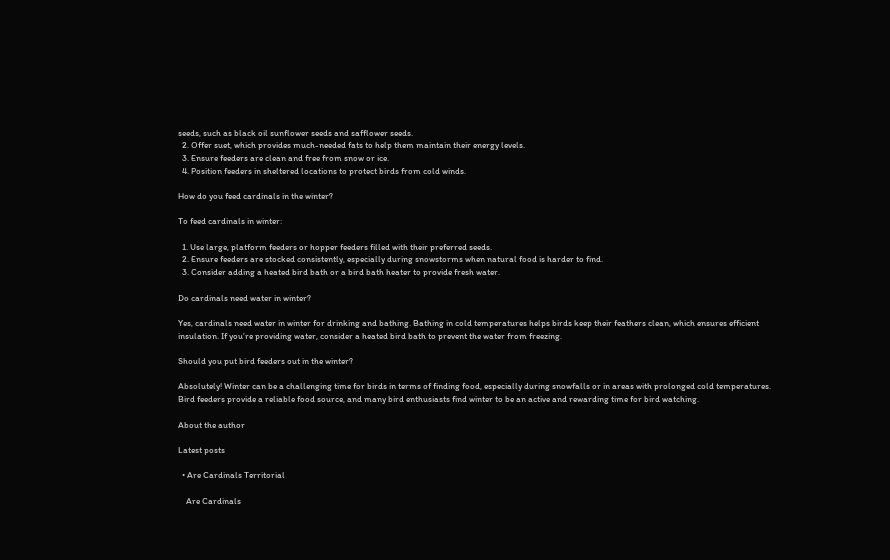seeds, such as black oil sunflower seeds and safflower seeds.
  2. Offer suet, which provides much-needed fats to help them maintain their energy levels.
  3. Ensure feeders are clean and free from snow or ice.
  4. Position feeders in sheltered locations to protect birds from cold winds.

How do you feed cardinals in the winter?

To feed cardinals in winter:

  1. Use large, platform feeders or hopper feeders filled with their preferred seeds.
  2. Ensure feeders are stocked consistently, especially during snowstorms when natural food is harder to find.
  3. Consider adding a heated bird bath or a bird bath heater to provide fresh water.

Do cardinals need water in winter?

Yes, cardinals need water in winter for drinking and bathing. Bathing in cold temperatures helps birds keep their feathers clean, which ensures efficient insulation. If you’re providing water, consider a heated bird bath to prevent the water from freezing.

Should you put bird feeders out in the winter?

Absolutely! Winter can be a challenging time for birds in terms of finding food, especially during snowfalls or in areas with prolonged cold temperatures. Bird feeders provide a reliable food source, and many bird enthusiasts find winter to be an active and rewarding time for bird watching.

About the author

Latest posts

  • Are Cardinals Territorial

    Are Cardinals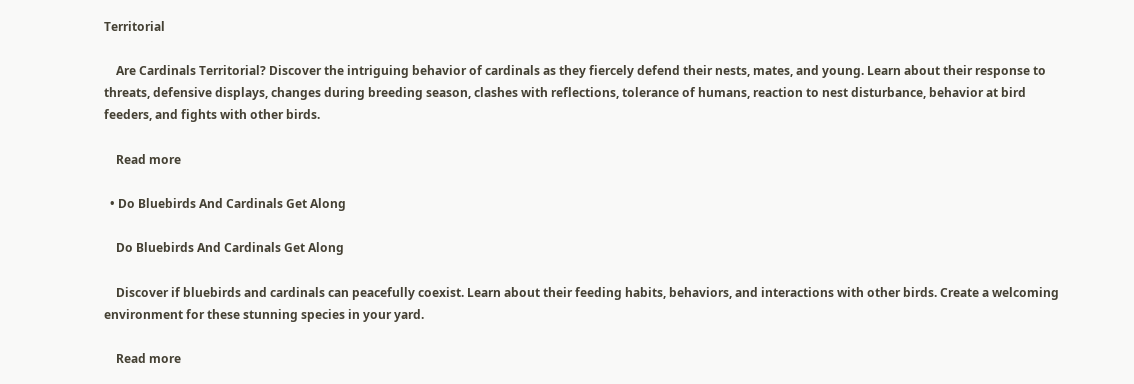Territorial

    Are Cardinals Territorial? Discover the intriguing behavior of cardinals as they fiercely defend their nests, mates, and young. Learn about their response to threats, defensive displays, changes during breeding season, clashes with reflections, tolerance of humans, reaction to nest disturbance, behavior at bird feeders, and fights with other birds.

    Read more

  • Do Bluebirds And Cardinals Get Along

    Do Bluebirds And Cardinals Get Along

    Discover if bluebirds and cardinals can peacefully coexist. Learn about their feeding habits, behaviors, and interactions with other birds. Create a welcoming environment for these stunning species in your yard.

    Read more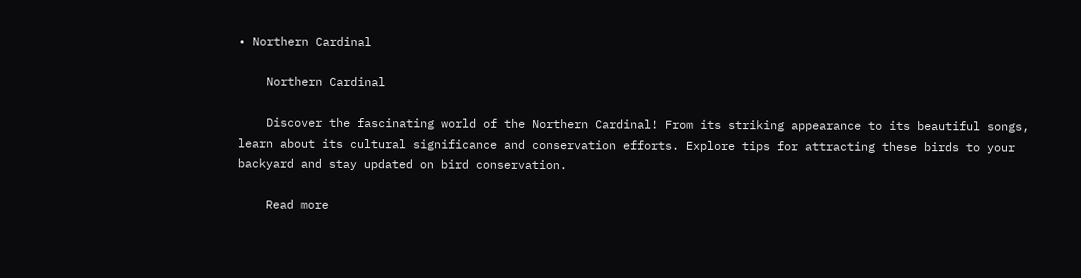• Northern Cardinal

    Northern Cardinal

    Discover the fascinating world of the Northern Cardinal! From its striking appearance to its beautiful songs, learn about its cultural significance and conservation efforts. Explore tips for attracting these birds to your backyard and stay updated on bird conservation.

    Read more